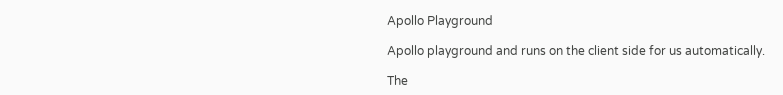Apollo Playground

Apollo playground and runs on the client side for us automatically.

The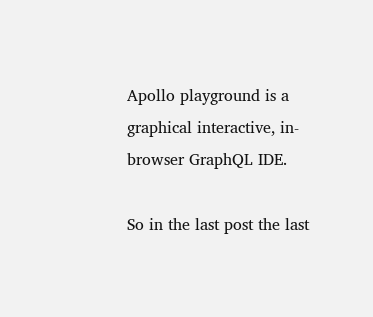Apollo playground is a graphical interactive, in-browser GraphQL IDE.

So in the last post the last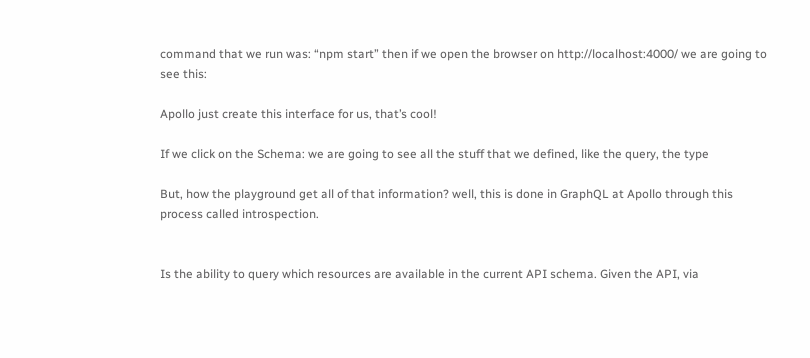command that we run was: “npm start” then if we open the browser on http://localhost:4000/ we are going to see this:

Apollo just create this interface for us, that’s cool!

If we click on the Schema: we are going to see all the stuff that we defined, like the query, the type

But, how the playground get all of that information? well, this is done in GraphQL at Apollo through this process called introspection.


Is the ability to query which resources are available in the current API schema. Given the API, via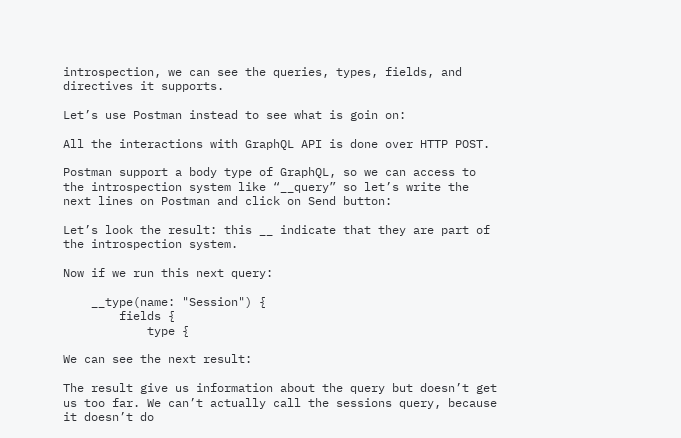introspection, we can see the queries, types, fields, and directives it supports.

Let’s use Postman instead to see what is goin on:

All the interactions with GraphQL API is done over HTTP POST.

Postman support a body type of GraphQL, so we can access to the introspection system like “__query” so let’s write the next lines on Postman and click on Send button:

Let’s look the result: this __ indicate that they are part of the introspection system.

Now if we run this next query:

    __type(name: "Session") {
        fields {
            type {

We can see the next result:

The result give us information about the query but doesn’t get us too far. We can’t actually call the sessions query, because it doesn’t do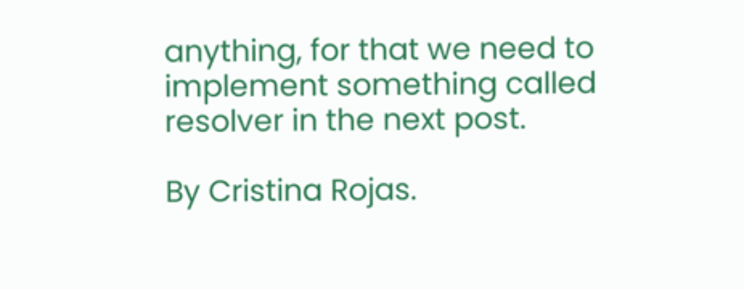anything, for that we need to implement something called resolver in the next post.

By Cristina Rojas.